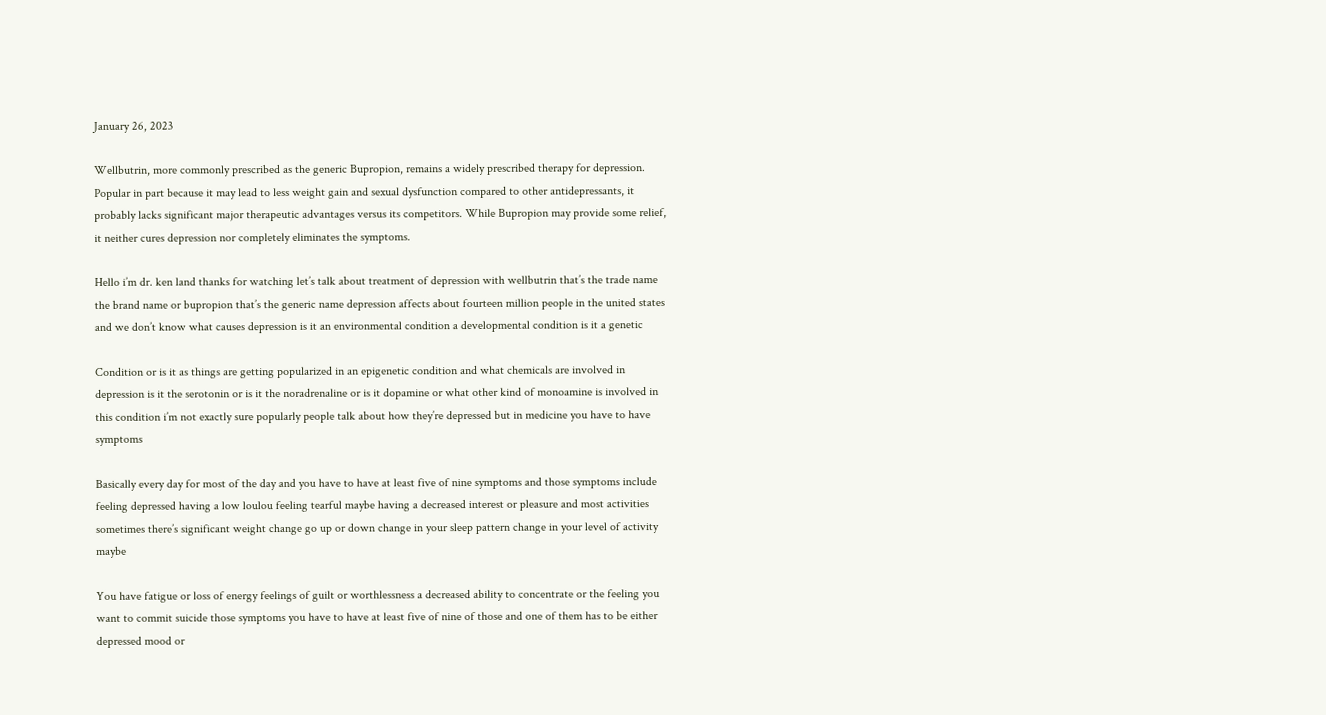January 26, 2023

Wellbutrin, more commonly prescribed as the generic Bupropion, remains a widely prescribed therapy for depression. Popular in part because it may lead to less weight gain and sexual dysfunction compared to other antidepressants, it probably lacks significant major therapeutic advantages versus its competitors. While Bupropion may provide some relief, it neither cures depression nor completely eliminates the symptoms.

Hello i’m dr. ken land thanks for watching let’s talk about treatment of depression with wellbutrin that’s the trade name the brand name or bupropion that’s the generic name depression affects about fourteen million people in the united states and we don’t know what causes depression is it an environmental condition a developmental condition is it a genetic

Condition or is it as things are getting popularized in an epigenetic condition and what chemicals are involved in depression is it the serotonin or is it the noradrenaline or is it dopamine or what other kind of monoamine is involved in this condition i’m not exactly sure popularly people talk about how they’re depressed but in medicine you have to have symptoms

Basically every day for most of the day and you have to have at least five of nine symptoms and those symptoms include feeling depressed having a low loulou feeling tearful maybe having a decreased interest or pleasure and most activities sometimes there’s significant weight change go up or down change in your sleep pattern change in your level of activity maybe

You have fatigue or loss of energy feelings of guilt or worthlessness a decreased ability to concentrate or the feeling you want to commit suicide those symptoms you have to have at least five of nine of those and one of them has to be either depressed mood or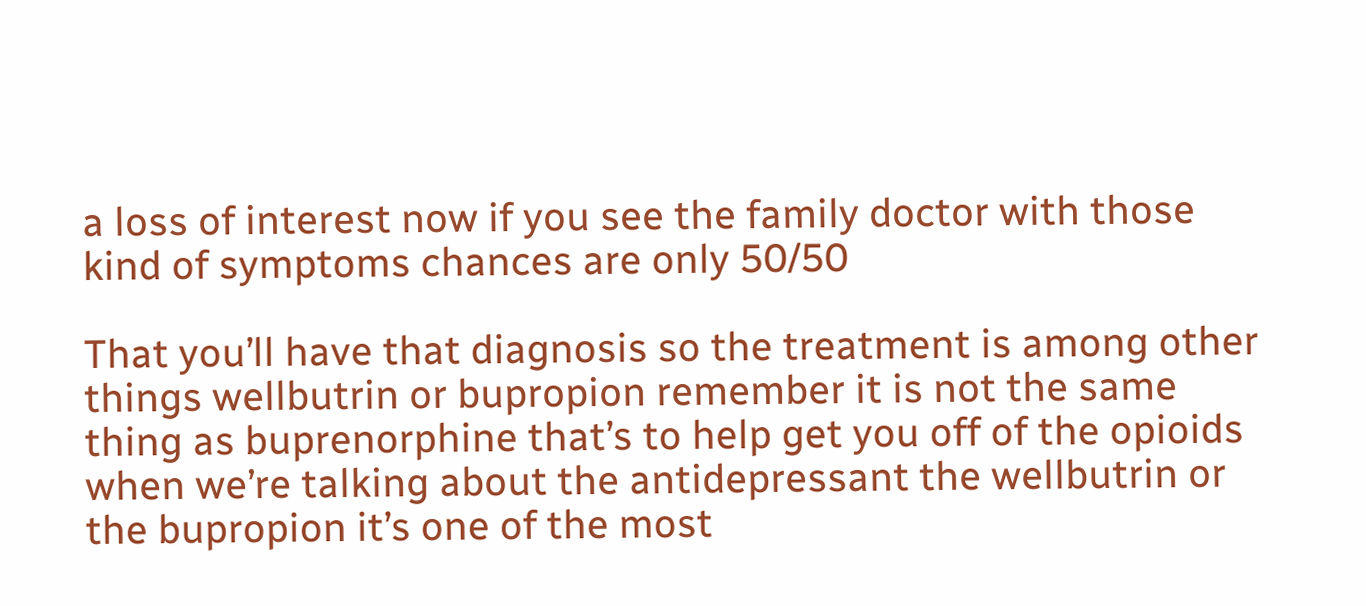a loss of interest now if you see the family doctor with those kind of symptoms chances are only 50/50

That you’ll have that diagnosis so the treatment is among other things wellbutrin or bupropion remember it is not the same thing as buprenorphine that’s to help get you off of the opioids when we’re talking about the antidepressant the wellbutrin or the bupropion it’s one of the most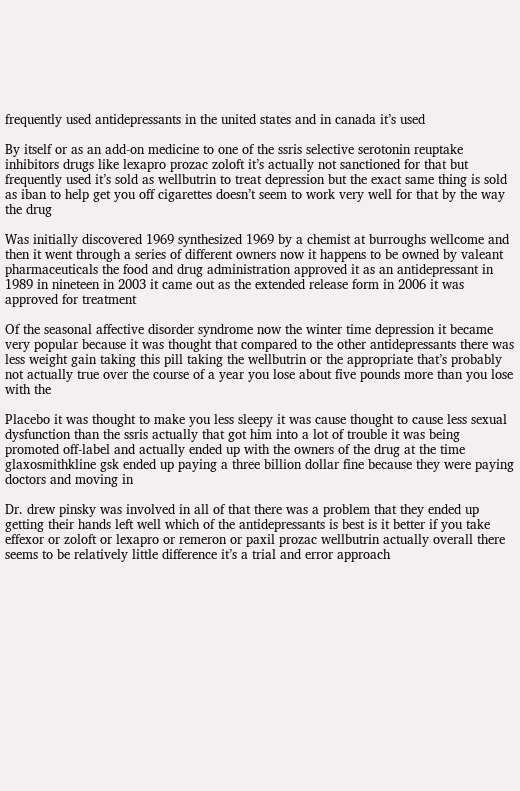frequently used antidepressants in the united states and in canada it’s used

By itself or as an add-on medicine to one of the ssris selective serotonin reuptake inhibitors drugs like lexapro prozac zoloft it’s actually not sanctioned for that but frequently used it’s sold as wellbutrin to treat depression but the exact same thing is sold as iban to help get you off cigarettes doesn’t seem to work very well for that by the way the drug

Was initially discovered 1969 synthesized 1969 by a chemist at burroughs wellcome and then it went through a series of different owners now it happens to be owned by valeant pharmaceuticals the food and drug administration approved it as an antidepressant in 1989 in nineteen in 2003 it came out as the extended release form in 2006 it was approved for treatment

Of the seasonal affective disorder syndrome now the winter time depression it became very popular because it was thought that compared to the other antidepressants there was less weight gain taking this pill taking the wellbutrin or the appropriate that’s probably not actually true over the course of a year you lose about five pounds more than you lose with the

Placebo it was thought to make you less sleepy it was cause thought to cause less sexual dysfunction than the ssris actually that got him into a lot of trouble it was being promoted off-label and actually ended up with the owners of the drug at the time glaxosmithkline gsk ended up paying a three billion dollar fine because they were paying doctors and moving in

Dr. drew pinsky was involved in all of that there was a problem that they ended up getting their hands left well which of the antidepressants is best is it better if you take effexor or zoloft or lexapro or remeron or paxil prozac wellbutrin actually overall there seems to be relatively little difference it’s a trial and error approach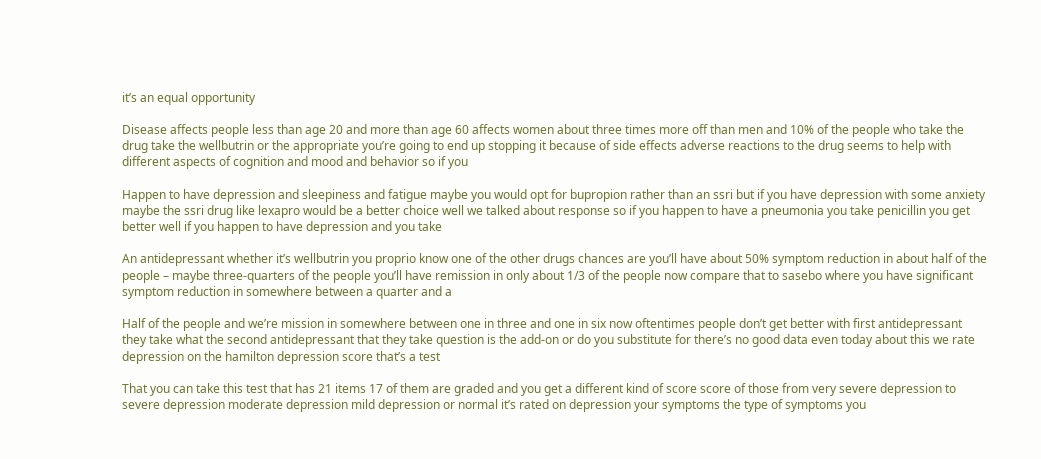it’s an equal opportunity

Disease affects people less than age 20 and more than age 60 affects women about three times more off than men and 10% of the people who take the drug take the wellbutrin or the appropriate you’re going to end up stopping it because of side effects adverse reactions to the drug seems to help with different aspects of cognition and mood and behavior so if you

Happen to have depression and sleepiness and fatigue maybe you would opt for bupropion rather than an ssri but if you have depression with some anxiety maybe the ssri drug like lexapro would be a better choice well we talked about response so if you happen to have a pneumonia you take penicillin you get better well if you happen to have depression and you take

An antidepressant whether it’s wellbutrin you proprio know one of the other drugs chances are you’ll have about 50% symptom reduction in about half of the people – maybe three-quarters of the people you’ll have remission in only about 1/3 of the people now compare that to sasebo where you have significant symptom reduction in somewhere between a quarter and a

Half of the people and we’re mission in somewhere between one in three and one in six now oftentimes people don’t get better with first antidepressant they take what the second antidepressant that they take question is the add-on or do you substitute for there’s no good data even today about this we rate depression on the hamilton depression score that’s a test

That you can take this test that has 21 items 17 of them are graded and you get a different kind of score score of those from very severe depression to severe depression moderate depression mild depression or normal it’s rated on depression your symptoms the type of symptoms you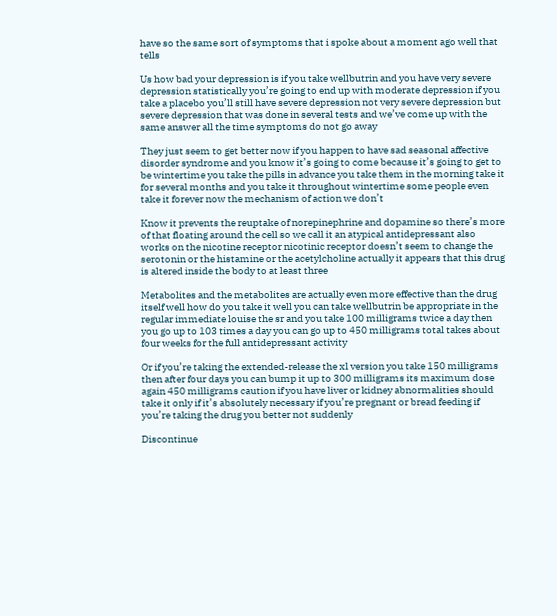have so the same sort of symptoms that i spoke about a moment ago well that tells

Us how bad your depression is if you take wellbutrin and you have very severe depression statistically you’re going to end up with moderate depression if you take a placebo you’ll still have severe depression not very severe depression but severe depression that was done in several tests and we’ve come up with the same answer all the time symptoms do not go away

They just seem to get better now if you happen to have sad seasonal affective disorder syndrome and you know it’s going to come because it’s going to get to be wintertime you take the pills in advance you take them in the morning take it for several months and you take it throughout wintertime some people even take it forever now the mechanism of action we don’t

Know it prevents the reuptake of norepinephrine and dopamine so there’s more of that floating around the cell so we call it an atypical antidepressant also works on the nicotine receptor nicotinic receptor doesn’t seem to change the serotonin or the histamine or the acetylcholine actually it appears that this drug is altered inside the body to at least three

Metabolites and the metabolites are actually even more effective than the drug itself well how do you take it well you can take wellbutrin be appropriate in the regular immediate louise the sr and you take 100 milligrams twice a day then you go up to 103 times a day you can go up to 450 milligrams total takes about four weeks for the full antidepressant activity

Or if you’re taking the extended-release the xl version you take 150 milligrams then after four days you can bump it up to 300 milligrams its maximum dose again 450 milligrams caution if you have liver or kidney abnormalities should take it only if it’s absolutely necessary if you’re pregnant or bread feeding if you’re taking the drug you better not suddenly

Discontinue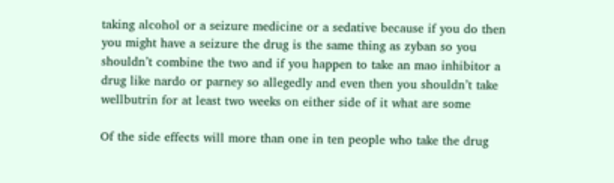taking alcohol or a seizure medicine or a sedative because if you do then you might have a seizure the drug is the same thing as zyban so you shouldn’t combine the two and if you happen to take an mao inhibitor a drug like nardo or parney so allegedly and even then you shouldn’t take wellbutrin for at least two weeks on either side of it what are some

Of the side effects will more than one in ten people who take the drug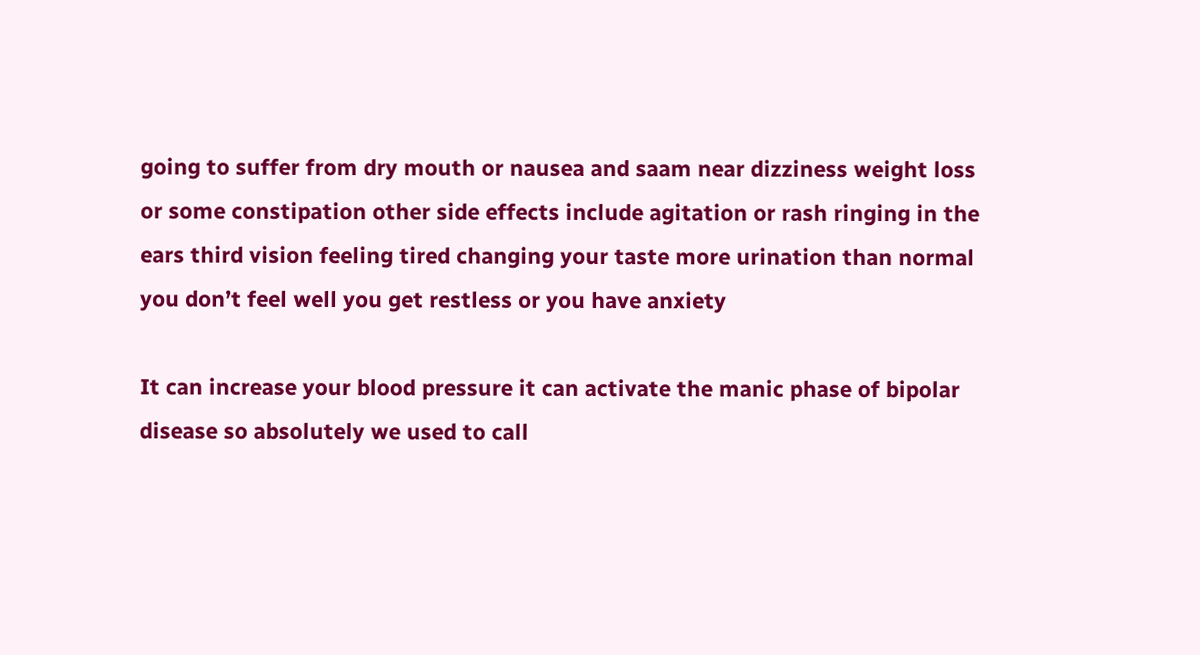going to suffer from dry mouth or nausea and saam near dizziness weight loss or some constipation other side effects include agitation or rash ringing in the ears third vision feeling tired changing your taste more urination than normal you don’t feel well you get restless or you have anxiety

It can increase your blood pressure it can activate the manic phase of bipolar disease so absolutely we used to call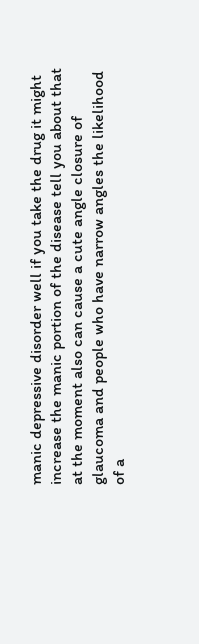manic depressive disorder well if you take the drug it might increase the manic portion of the disease tell you about that at the moment also can cause a cute angle closure of glaucoma and people who have narrow angles the likelihood of a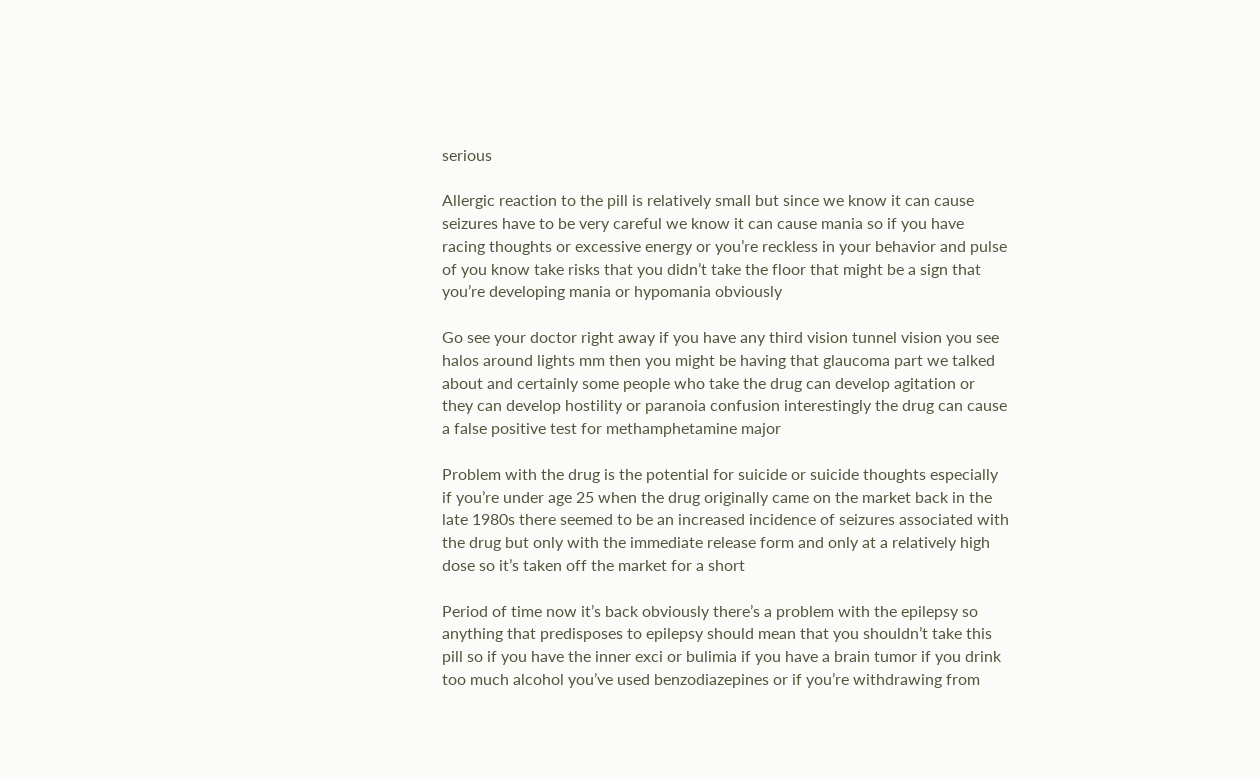serious

Allergic reaction to the pill is relatively small but since we know it can cause seizures have to be very careful we know it can cause mania so if you have racing thoughts or excessive energy or you’re reckless in your behavior and pulse of you know take risks that you didn’t take the floor that might be a sign that you’re developing mania or hypomania obviously

Go see your doctor right away if you have any third vision tunnel vision you see halos around lights mm then you might be having that glaucoma part we talked about and certainly some people who take the drug can develop agitation or they can develop hostility or paranoia confusion interestingly the drug can cause a false positive test for methamphetamine major

Problem with the drug is the potential for suicide or suicide thoughts especially if you’re under age 25 when the drug originally came on the market back in the late 1980s there seemed to be an increased incidence of seizures associated with the drug but only with the immediate release form and only at a relatively high dose so it’s taken off the market for a short

Period of time now it’s back obviously there’s a problem with the epilepsy so anything that predisposes to epilepsy should mean that you shouldn’t take this pill so if you have the inner exci or bulimia if you have a brain tumor if you drink too much alcohol you’ve used benzodiazepines or if you’re withdrawing from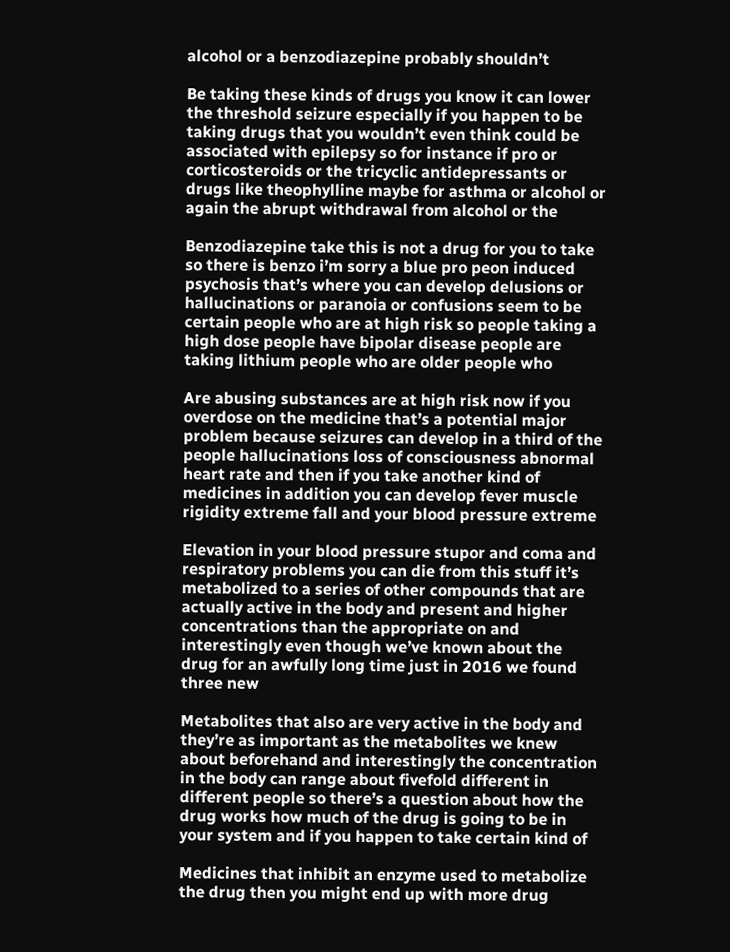alcohol or a benzodiazepine probably shouldn’t

Be taking these kinds of drugs you know it can lower the threshold seizure especially if you happen to be taking drugs that you wouldn’t even think could be associated with epilepsy so for instance if pro or corticosteroids or the tricyclic antidepressants or drugs like theophylline maybe for asthma or alcohol or again the abrupt withdrawal from alcohol or the

Benzodiazepine take this is not a drug for you to take so there is benzo i’m sorry a blue pro peon induced psychosis that’s where you can develop delusions or hallucinations or paranoia or confusions seem to be certain people who are at high risk so people taking a high dose people have bipolar disease people are taking lithium people who are older people who

Are abusing substances are at high risk now if you overdose on the medicine that’s a potential major problem because seizures can develop in a third of the people hallucinations loss of consciousness abnormal heart rate and then if you take another kind of medicines in addition you can develop fever muscle rigidity extreme fall and your blood pressure extreme

Elevation in your blood pressure stupor and coma and respiratory problems you can die from this stuff it’s metabolized to a series of other compounds that are actually active in the body and present and higher concentrations than the appropriate on and interestingly even though we’ve known about the drug for an awfully long time just in 2016 we found three new

Metabolites that also are very active in the body and they’re as important as the metabolites we knew about beforehand and interestingly the concentration in the body can range about fivefold different in different people so there’s a question about how the drug works how much of the drug is going to be in your system and if you happen to take certain kind of

Medicines that inhibit an enzyme used to metabolize the drug then you might end up with more drug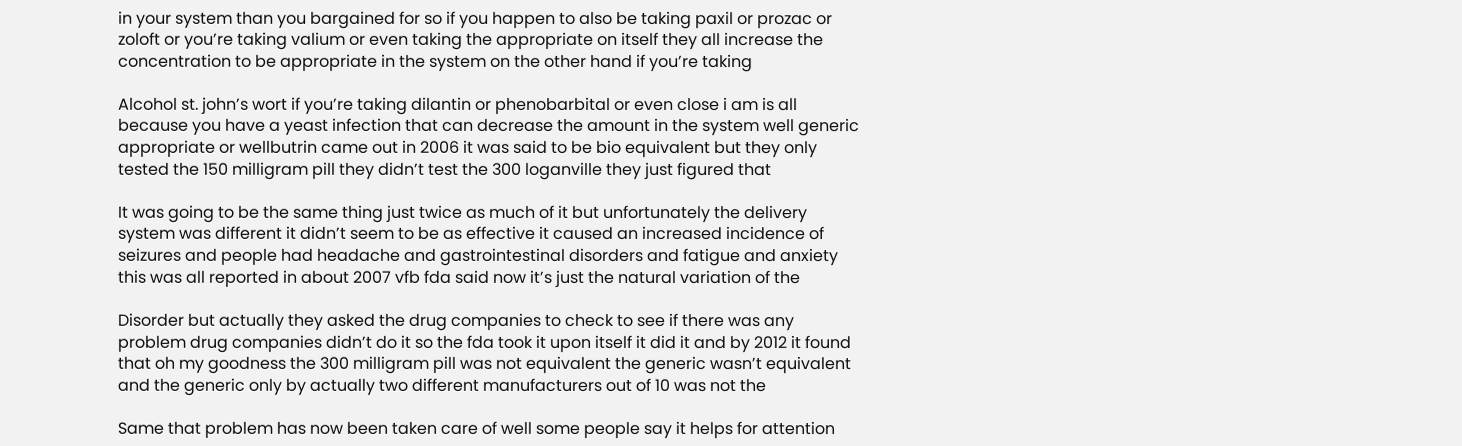in your system than you bargained for so if you happen to also be taking paxil or prozac or zoloft or you’re taking valium or even taking the appropriate on itself they all increase the concentration to be appropriate in the system on the other hand if you’re taking

Alcohol st. john’s wort if you’re taking dilantin or phenobarbital or even close i am is all because you have a yeast infection that can decrease the amount in the system well generic appropriate or wellbutrin came out in 2006 it was said to be bio equivalent but they only tested the 150 milligram pill they didn’t test the 300 loganville they just figured that

It was going to be the same thing just twice as much of it but unfortunately the delivery system was different it didn’t seem to be as effective it caused an increased incidence of seizures and people had headache and gastrointestinal disorders and fatigue and anxiety this was all reported in about 2007 vfb fda said now it’s just the natural variation of the

Disorder but actually they asked the drug companies to check to see if there was any problem drug companies didn’t do it so the fda took it upon itself it did it and by 2012 it found that oh my goodness the 300 milligram pill was not equivalent the generic wasn’t equivalent and the generic only by actually two different manufacturers out of 10 was not the

Same that problem has now been taken care of well some people say it helps for attention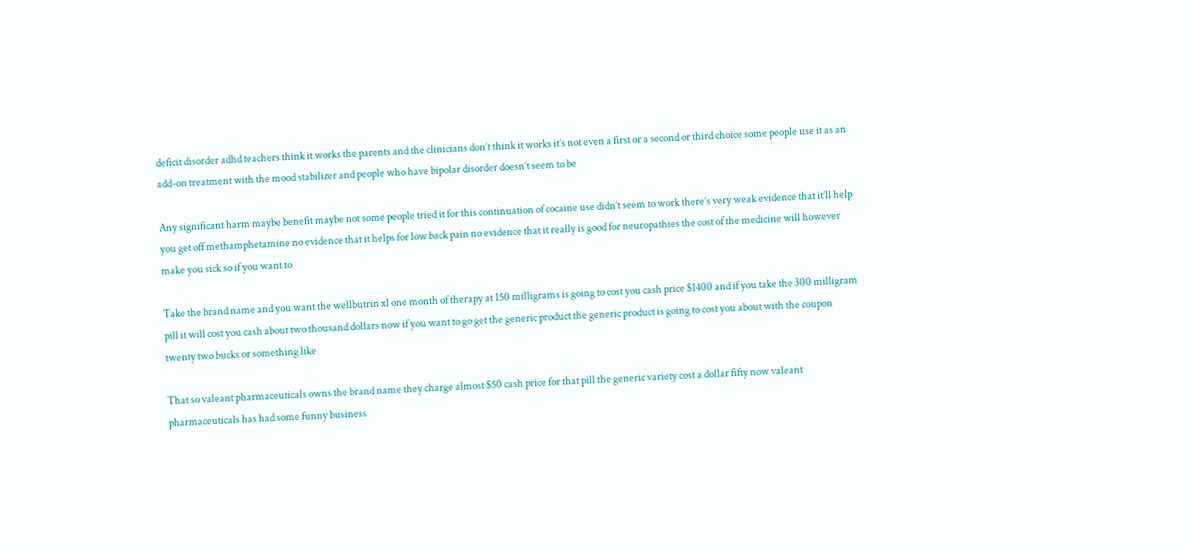deficit disorder adhd teachers think it works the parents and the clinicians don’t think it works it’s not even a first or a second or third choice some people use it as an add-on treatment with the mood stabilizer and people who have bipolar disorder doesn’t seem to be

Any significant harm maybe benefit maybe not some people tried it for this continuation of cocaine use didn’t seem to work there’s very weak evidence that it’ll help you get off methamphetamine no evidence that it helps for low back pain no evidence that it really is good for neuropathies the cost of the medicine will however make you sick so if you want to

Take the brand name and you want the wellbutrin xl one month of therapy at 150 milligrams is going to cost you cash price $1400 and if you take the 300 milligram pill it will cost you cash about two thousand dollars now if you want to go get the generic product the generic product is going to cost you about with the coupon twenty two bucks or something like

That so valeant pharmaceuticals owns the brand name they charge almost $50 cash price for that pill the generic variety cost a dollar fifty now valeant pharmaceuticals has had some funny business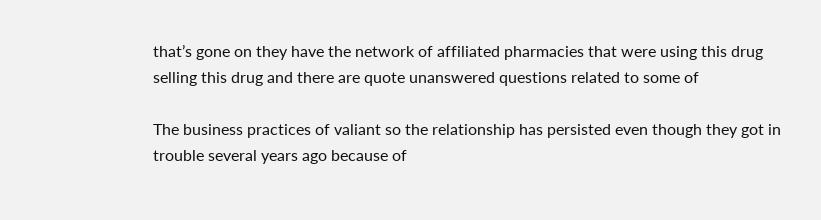that’s gone on they have the network of affiliated pharmacies that were using this drug selling this drug and there are quote unanswered questions related to some of

The business practices of valiant so the relationship has persisted even though they got in trouble several years ago because of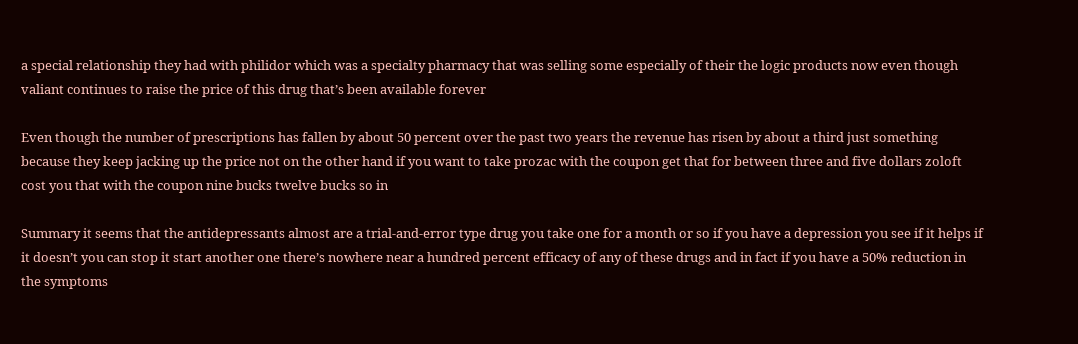a special relationship they had with philidor which was a specialty pharmacy that was selling some especially of their the logic products now even though valiant continues to raise the price of this drug that’s been available forever

Even though the number of prescriptions has fallen by about 50 percent over the past two years the revenue has risen by about a third just something because they keep jacking up the price not on the other hand if you want to take prozac with the coupon get that for between three and five dollars zoloft cost you that with the coupon nine bucks twelve bucks so in

Summary it seems that the antidepressants almost are a trial-and-error type drug you take one for a month or so if you have a depression you see if it helps if it doesn’t you can stop it start another one there’s nowhere near a hundred percent efficacy of any of these drugs and in fact if you have a 50% reduction in the symptoms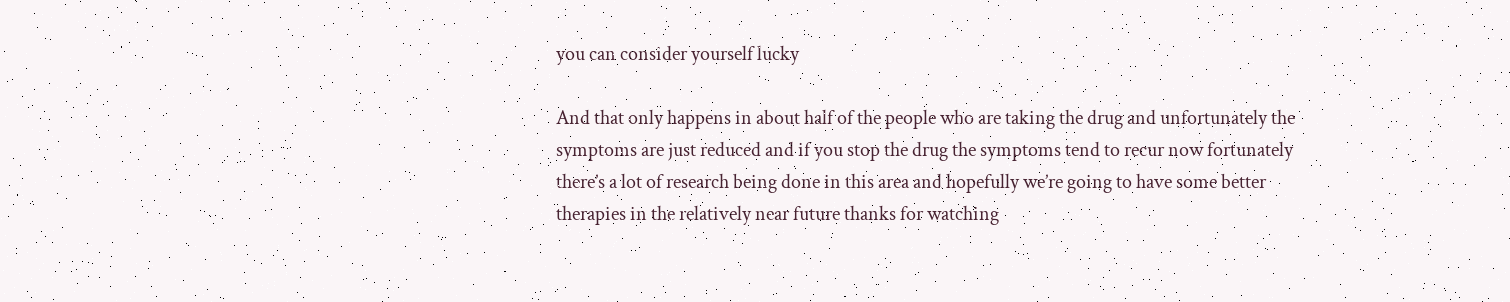you can consider yourself lucky

And that only happens in about half of the people who are taking the drug and unfortunately the symptoms are just reduced and if you stop the drug the symptoms tend to recur now fortunately there’s a lot of research being done in this area and hopefully we’re going to have some better therapies in the relatively near future thanks for watching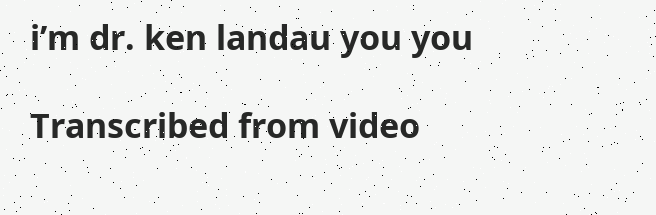i’m dr. ken landau you you

Transcribed from video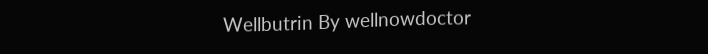Wellbutrin By wellnowdoctor